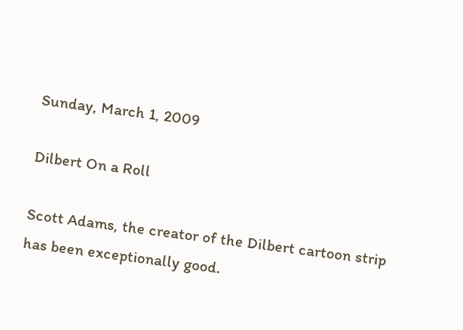Sunday, March 1, 2009

Dilbert On a Roll

Scott Adams, the creator of the Dilbert cartoon strip has been exceptionally good.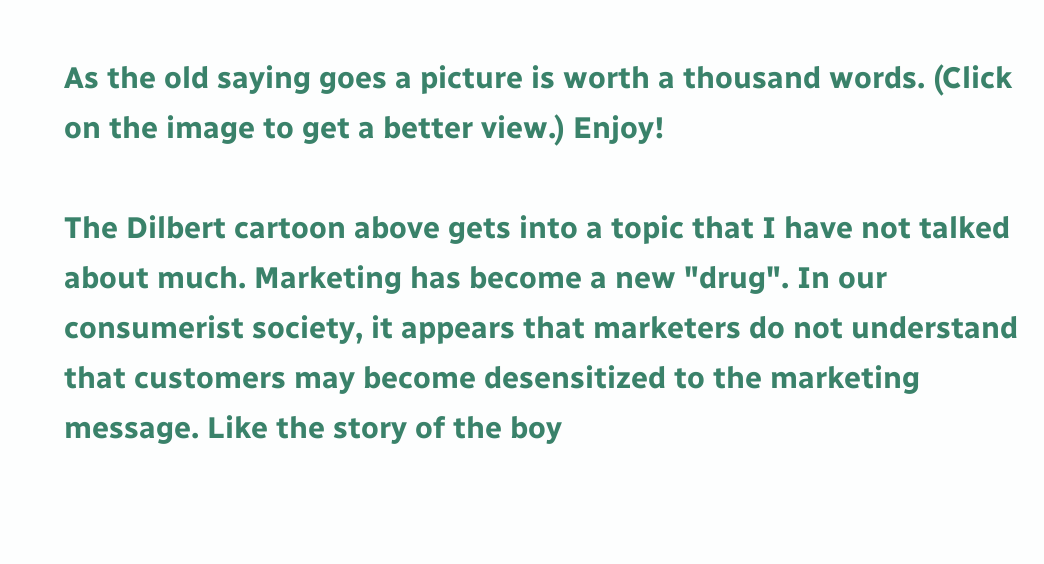As the old saying goes a picture is worth a thousand words. (Click on the image to get a better view.) Enjoy!

The Dilbert cartoon above gets into a topic that I have not talked about much. Marketing has become a new "drug". In our consumerist society, it appears that marketers do not understand that customers may become desensitized to the marketing message. Like the story of the boy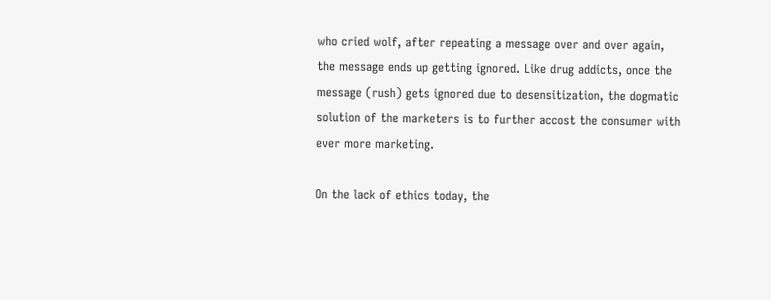who cried wolf, after repeating a message over and over again, the message ends up getting ignored. Like drug addicts, once the message (rush) gets ignored due to desensitization, the dogmatic solution of the marketers is to further accost the consumer with ever more marketing.

On the lack of ethics today, the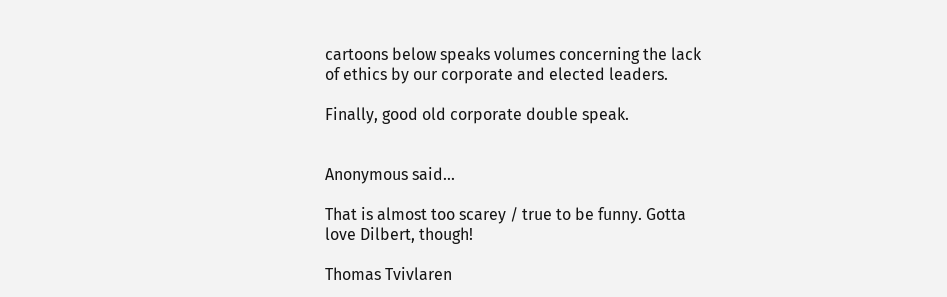cartoons below speaks volumes concerning the lack of ethics by our corporate and elected leaders.

Finally, good old corporate double speak.


Anonymous said...

That is almost too scarey / true to be funny. Gotta love Dilbert, though!

Thomas Tvivlaren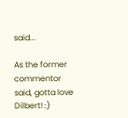said...

As the former commentor said, gotta love Dilbert! :)